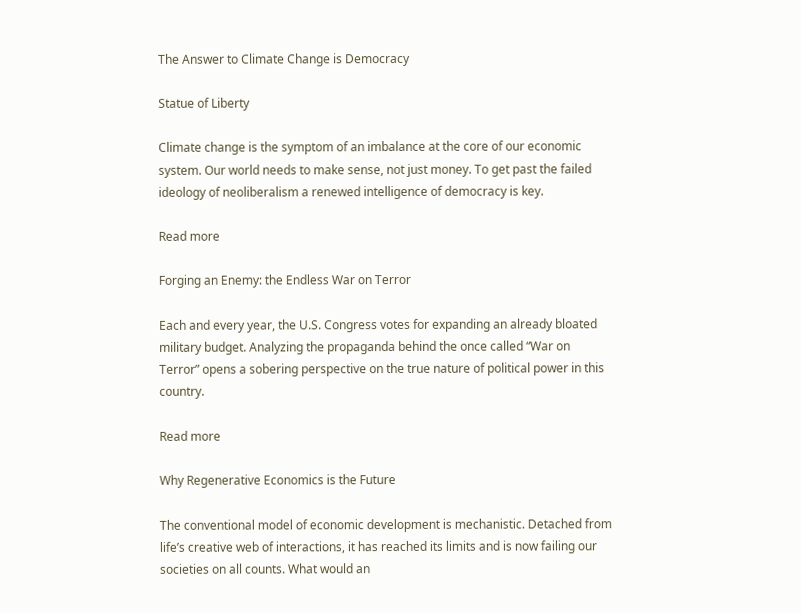The Answer to Climate Change is Democracy

Statue of Liberty

Climate change is the symptom of an imbalance at the core of our economic system. Our world needs to make sense, not just money. To get past the failed ideology of neoliberalism a renewed intelligence of democracy is key.

Read more

Forging an Enemy: the Endless War on Terror

Each and every year, the U.S. Congress votes for expanding an already bloated military budget. Analyzing the propaganda behind the once called “War on Terror” opens a sobering perspective on the true nature of political power in this country.

Read more

Why Regenerative Economics is the Future

The conventional model of economic development is mechanistic. Detached from life’s creative web of interactions, it has reached its limits and is now failing our societies on all counts. What would an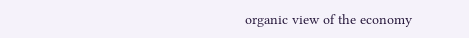organic view of the economy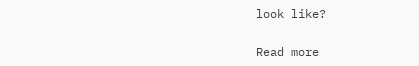look like?

Read more